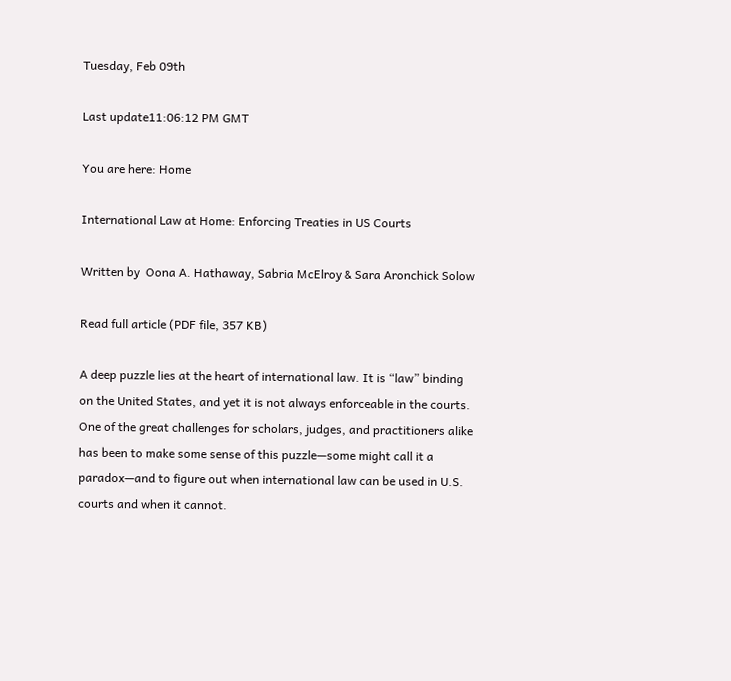Tuesday, Feb 09th

Last update11:06:12 PM GMT

You are here: Home

International Law at Home: Enforcing Treaties in US Courts

Written by  Oona A. Hathaway, Sabria McElroy & Sara Aronchick Solow

Read full article (PDF file, 357 KB)

A deep puzzle lies at the heart of international law. It is “law” binding on the United States, and yet it is not always enforceable in the courts. One of the great challenges for scholars, judges, and practitioners alike has been to make some sense of this puzzle—some might call it a paradox—and to figure out when international law can be used in U.S. courts and when it cannot.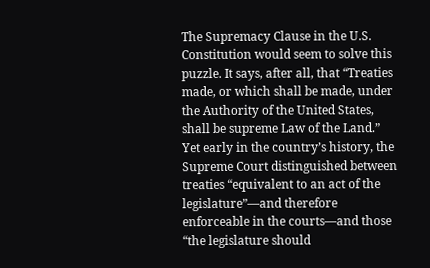The Supremacy Clause in the U.S. Constitution would seem to solve this puzzle. It says, after all, that “Treaties made, or which shall be made, under the Authority of the United States, shall be supreme Law of the Land.” Yet early in the country’s history, the Supreme Court distinguished between treaties “equivalent to an act of the legislature”—and therefore enforceable in the courts—and those “the legislature should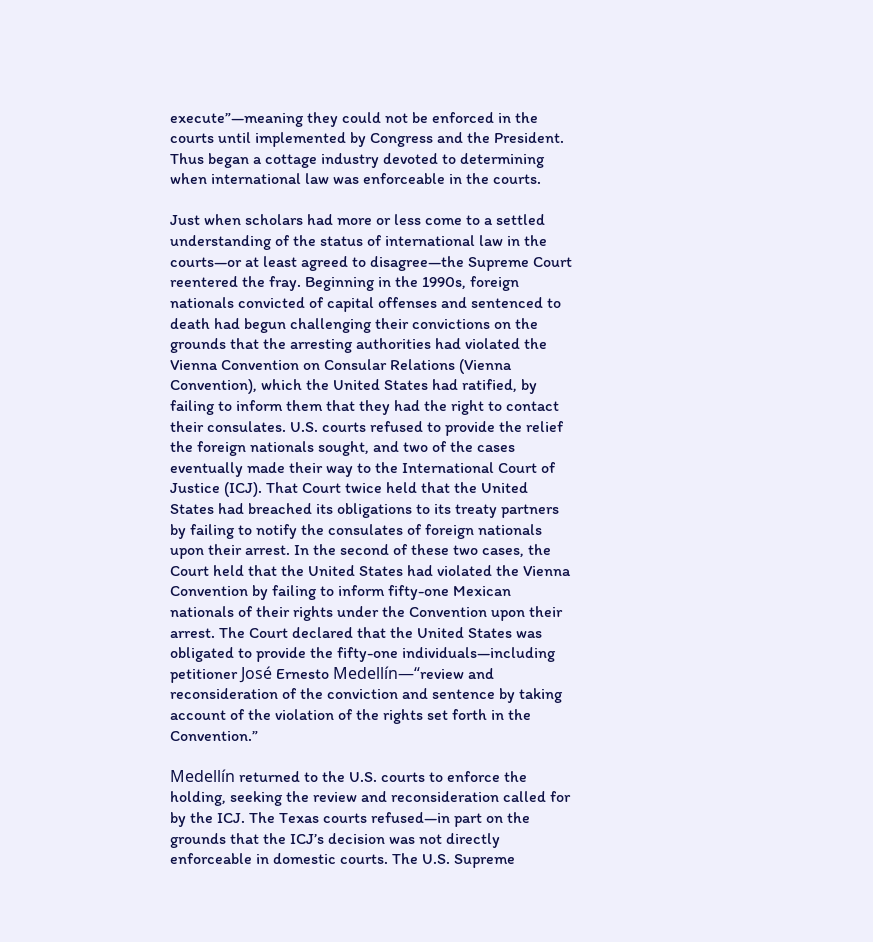execute”—meaning they could not be enforced in the courts until implemented by Congress and the President. Thus began a cottage industry devoted to determining when international law was enforceable in the courts.

Just when scholars had more or less come to a settled understanding of the status of international law in the courts—or at least agreed to disagree—the Supreme Court reentered the fray. Beginning in the 1990s, foreign nationals convicted of capital offenses and sentenced to death had begun challenging their convictions on the grounds that the arresting authorities had violated the Vienna Convention on Consular Relations (Vienna Convention), which the United States had ratified, by failing to inform them that they had the right to contact their consulates. U.S. courts refused to provide the relief the foreign nationals sought, and two of the cases eventually made their way to the International Court of Justice (ICJ). That Court twice held that the United States had breached its obligations to its treaty partners by failing to notify the consulates of foreign nationals upon their arrest. In the second of these two cases, the Court held that the United States had violated the Vienna Convention by failing to inform fifty-one Mexican nationals of their rights under the Convention upon their arrest. The Court declared that the United States was obligated to provide the fifty-one individuals—including petitioner José Ernesto Medellín—“review and reconsideration of the conviction and sentence by taking account of the violation of the rights set forth in the Convention.”

Medellín returned to the U.S. courts to enforce the holding, seeking the review and reconsideration called for by the ICJ. The Texas courts refused—in part on the grounds that the ICJ’s decision was not directly enforceable in domestic courts. The U.S. Supreme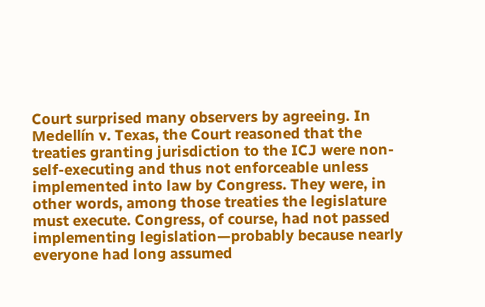Court surprised many observers by agreeing. In Medellín v. Texas, the Court reasoned that the treaties granting jurisdiction to the ICJ were non-self-executing and thus not enforceable unless implemented into law by Congress. They were, in other words, among those treaties the legislature must execute. Congress, of course, had not passed implementing legislation—probably because nearly everyone had long assumed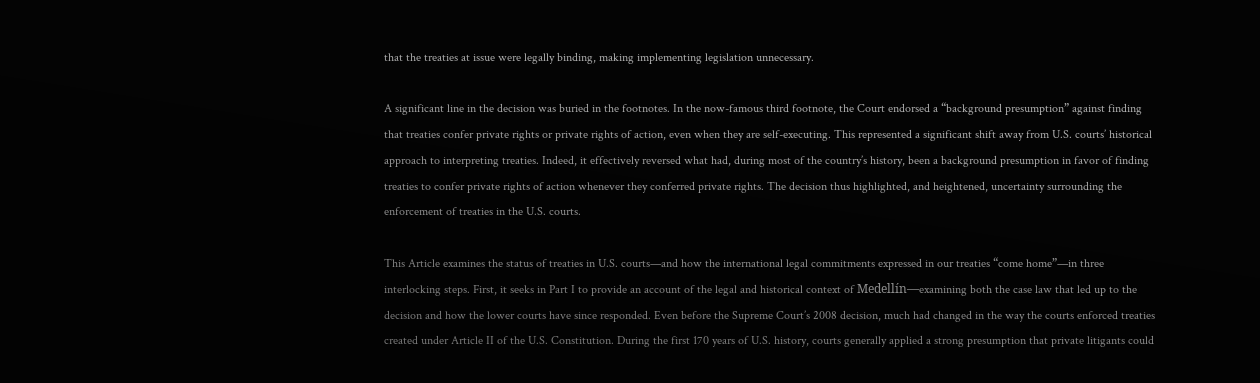that the treaties at issue were legally binding, making implementing legislation unnecessary.

A significant line in the decision was buried in the footnotes. In the now-famous third footnote, the Court endorsed a “background presumption” against finding that treaties confer private rights or private rights of action, even when they are self-executing. This represented a significant shift away from U.S. courts’ historical approach to interpreting treaties. Indeed, it effectively reversed what had, during most of the country’s history, been a background presumption in favor of finding treaties to confer private rights of action whenever they conferred private rights. The decision thus highlighted, and heightened, uncertainty surrounding the enforcement of treaties in the U.S. courts.

This Article examines the status of treaties in U.S. courts—and how the international legal commitments expressed in our treaties “come home”—in three interlocking steps. First, it seeks in Part I to provide an account of the legal and historical context of Medellín—examining both the case law that led up to the decision and how the lower courts have since responded. Even before the Supreme Court’s 2008 decision, much had changed in the way the courts enforced treaties created under Article II of the U.S. Constitution. During the first 170 years of U.S. history, courts generally applied a strong presumption that private litigants could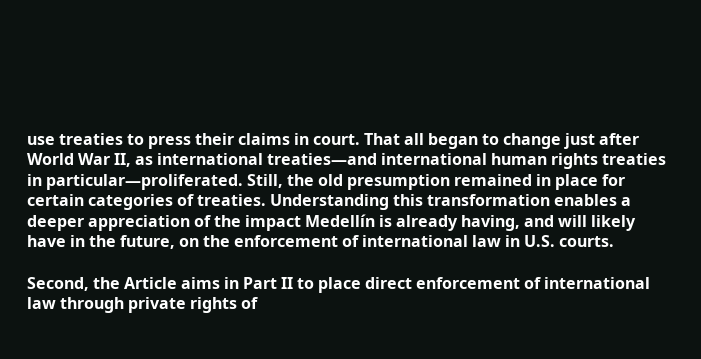use treaties to press their claims in court. That all began to change just after World War II, as international treaties—and international human rights treaties in particular—proliferated. Still, the old presumption remained in place for certain categories of treaties. Understanding this transformation enables a deeper appreciation of the impact Medellín is already having, and will likely have in the future, on the enforcement of international law in U.S. courts.

Second, the Article aims in Part II to place direct enforcement of international law through private rights of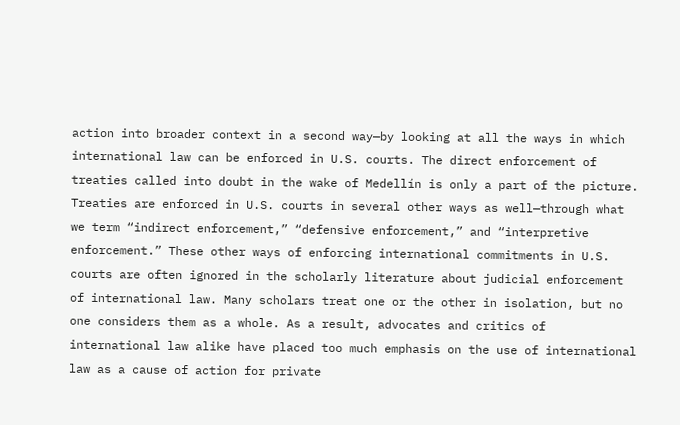action into broader context in a second way—by looking at all the ways in which international law can be enforced in U.S. courts. The direct enforcement of treaties called into doubt in the wake of Medellín is only a part of the picture. Treaties are enforced in U.S. courts in several other ways as well—through what we term “indirect enforcement,” “defensive enforcement,” and “interpretive enforcement.” These other ways of enforcing international commitments in U.S. courts are often ignored in the scholarly literature about judicial enforcement of international law. Many scholars treat one or the other in isolation, but no one considers them as a whole. As a result, advocates and critics of international law alike have placed too much emphasis on the use of international law as a cause of action for private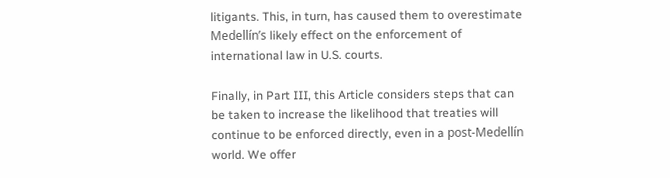litigants. This, in turn, has caused them to overestimate Medellín’s likely effect on the enforcement of international law in U.S. courts.

Finally, in Part III, this Article considers steps that can be taken to increase the likelihood that treaties will continue to be enforced directly, even in a post-Medellín world. We offer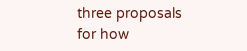three proposals for how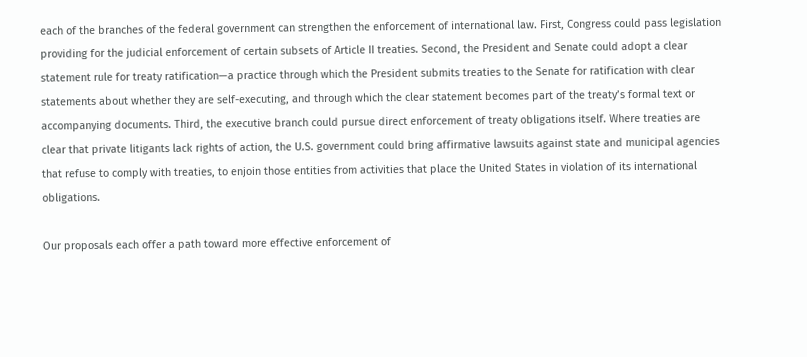each of the branches of the federal government can strengthen the enforcement of international law. First, Congress could pass legislation providing for the judicial enforcement of certain subsets of Article II treaties. Second, the President and Senate could adopt a clear statement rule for treaty ratification—a practice through which the President submits treaties to the Senate for ratification with clear statements about whether they are self-executing, and through which the clear statement becomes part of the treaty’s formal text or accompanying documents. Third, the executive branch could pursue direct enforcement of treaty obligations itself. Where treaties are clear that private litigants lack rights of action, the U.S. government could bring affirmative lawsuits against state and municipal agencies that refuse to comply with treaties, to enjoin those entities from activities that place the United States in violation of its international obligations.

Our proposals each offer a path toward more effective enforcement of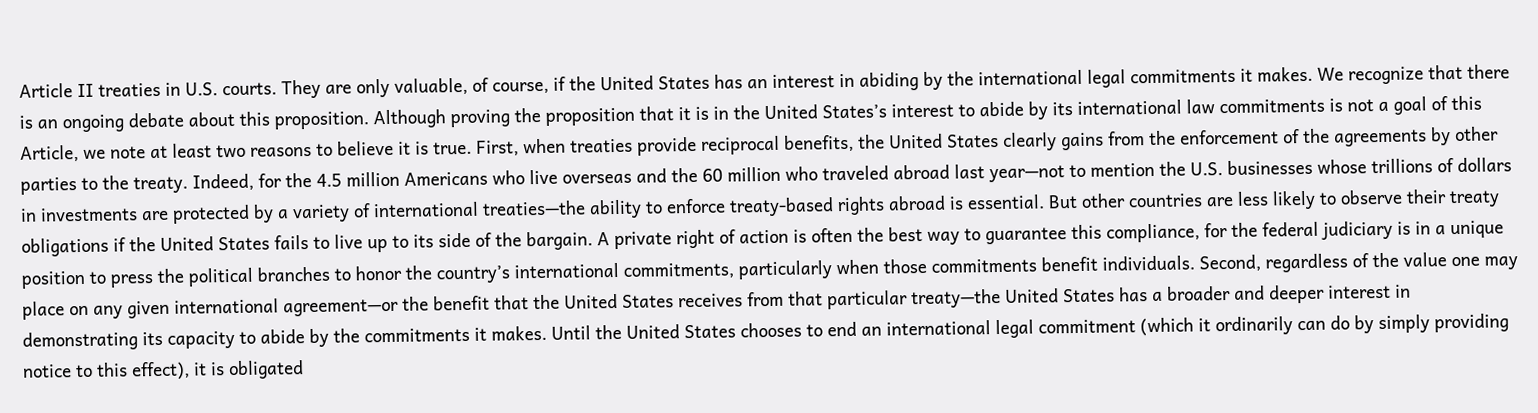Article II treaties in U.S. courts. They are only valuable, of course, if the United States has an interest in abiding by the international legal commitments it makes. We recognize that there is an ongoing debate about this proposition. Although proving the proposition that it is in the United States’s interest to abide by its international law commitments is not a goal of this Article, we note at least two reasons to believe it is true. First, when treaties provide reciprocal benefits, the United States clearly gains from the enforcement of the agreements by other parties to the treaty. Indeed, for the 4.5 million Americans who live overseas and the 60 million who traveled abroad last year—not to mention the U.S. businesses whose trillions of dollars in investments are protected by a variety of international treaties—the ability to enforce treaty-based rights abroad is essential. But other countries are less likely to observe their treaty obligations if the United States fails to live up to its side of the bargain. A private right of action is often the best way to guarantee this compliance, for the federal judiciary is in a unique position to press the political branches to honor the country’s international commitments, particularly when those commitments benefit individuals. Second, regardless of the value one may place on any given international agreement—or the benefit that the United States receives from that particular treaty—the United States has a broader and deeper interest in demonstrating its capacity to abide by the commitments it makes. Until the United States chooses to end an international legal commitment (which it ordinarily can do by simply providing notice to this effect), it is obligated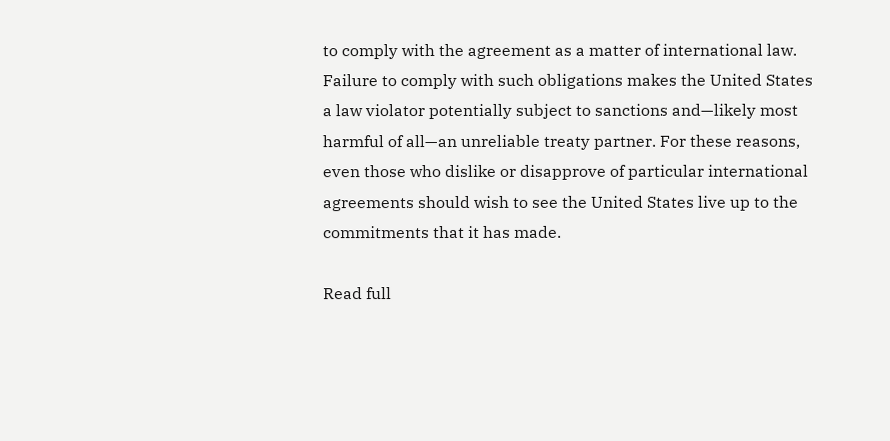to comply with the agreement as a matter of international law. Failure to comply with such obligations makes the United States a law violator potentially subject to sanctions and—likely most harmful of all—an unreliable treaty partner. For these reasons, even those who dislike or disapprove of particular international agreements should wish to see the United States live up to the commitments that it has made.

Read full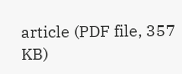article (PDF file, 357 KB)